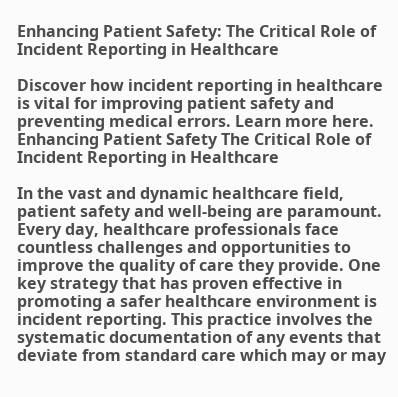Enhancing Patient Safety: The Critical Role of Incident Reporting in Healthcare

Discover how incident reporting in healthcare is vital for improving patient safety and preventing medical errors. Learn more here.
Enhancing Patient Safety The Critical Role of Incident Reporting in Healthcare

In the vast and dynamic healthcare field, patient safety and well-being are paramount. Every day, healthcare professionals face countless challenges and opportunities to improve the quality of care they provide. One key strategy that has proven effective in promoting a safer healthcare environment is incident reporting. This practice involves the systematic documentation of any events that deviate from standard care which may or may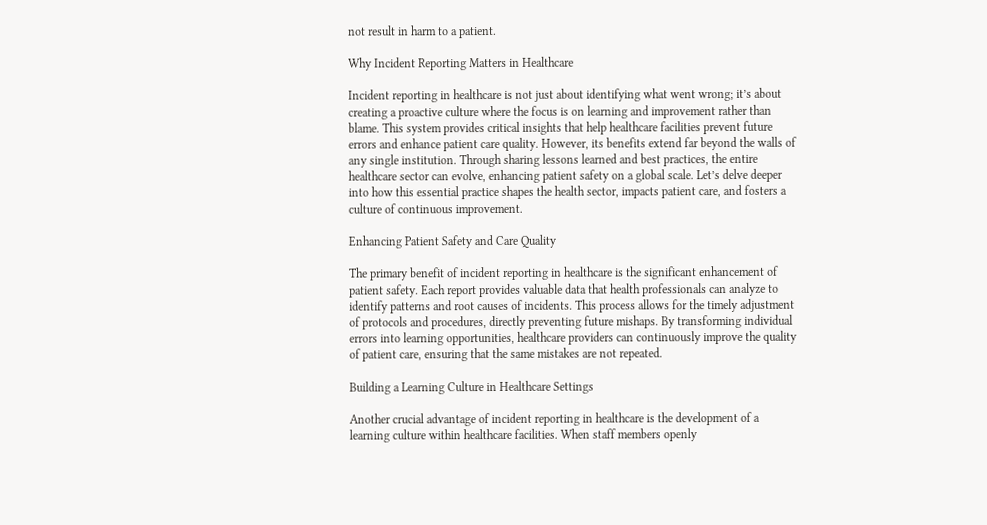not result in harm to a patient.

Why Incident Reporting Matters in Healthcare

Incident reporting in healthcare is not just about identifying what went wrong; it’s about creating a proactive culture where the focus is on learning and improvement rather than blame. This system provides critical insights that help healthcare facilities prevent future errors and enhance patient care quality. However, its benefits extend far beyond the walls of any single institution. Through sharing lessons learned and best practices, the entire healthcare sector can evolve, enhancing patient safety on a global scale. Let’s delve deeper into how this essential practice shapes the health sector, impacts patient care, and fosters a culture of continuous improvement.

Enhancing Patient Safety and Care Quality

The primary benefit of incident reporting in healthcare is the significant enhancement of patient safety. Each report provides valuable data that health professionals can analyze to identify patterns and root causes of incidents. This process allows for the timely adjustment of protocols and procedures, directly preventing future mishaps. By transforming individual errors into learning opportunities, healthcare providers can continuously improve the quality of patient care, ensuring that the same mistakes are not repeated.

Building a Learning Culture in Healthcare Settings

Another crucial advantage of incident reporting in healthcare is the development of a learning culture within healthcare facilities. When staff members openly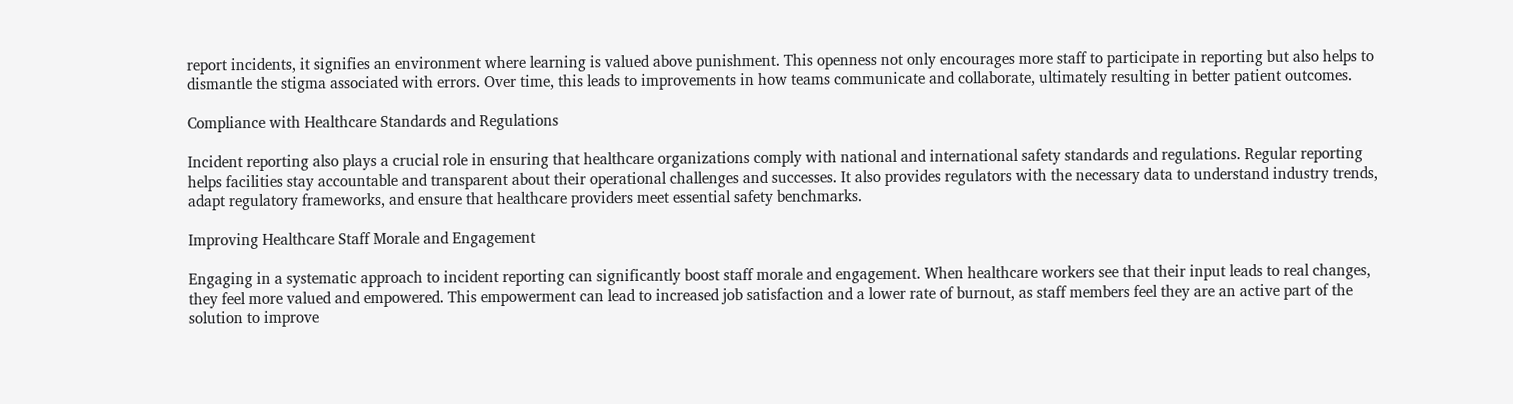report incidents, it signifies an environment where learning is valued above punishment. This openness not only encourages more staff to participate in reporting but also helps to dismantle the stigma associated with errors. Over time, this leads to improvements in how teams communicate and collaborate, ultimately resulting in better patient outcomes.

Compliance with Healthcare Standards and Regulations

Incident reporting also plays a crucial role in ensuring that healthcare organizations comply with national and international safety standards and regulations. Regular reporting helps facilities stay accountable and transparent about their operational challenges and successes. It also provides regulators with the necessary data to understand industry trends, adapt regulatory frameworks, and ensure that healthcare providers meet essential safety benchmarks.

Improving Healthcare Staff Morale and Engagement

Engaging in a systematic approach to incident reporting can significantly boost staff morale and engagement. When healthcare workers see that their input leads to real changes, they feel more valued and empowered. This empowerment can lead to increased job satisfaction and a lower rate of burnout, as staff members feel they are an active part of the solution to improve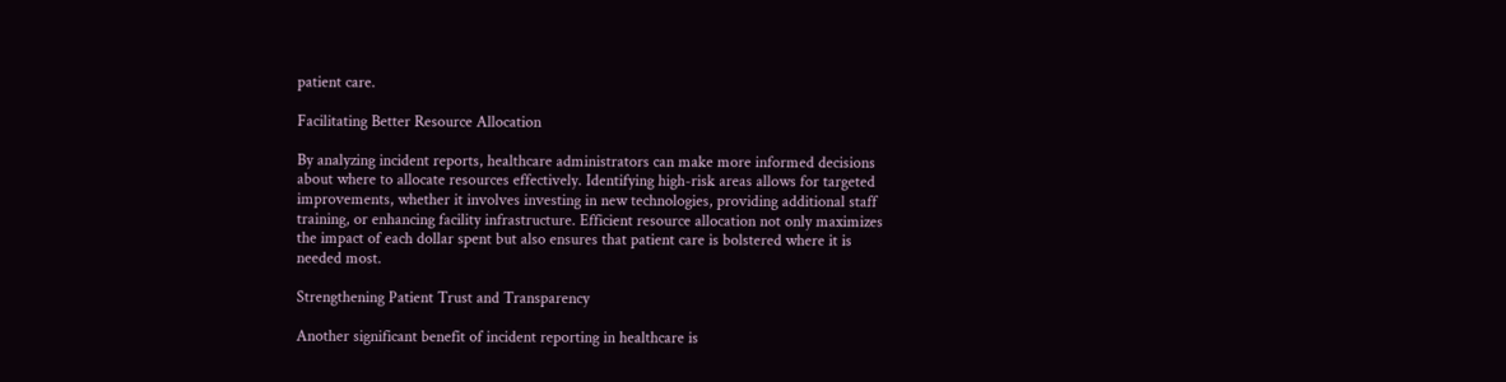patient care.

Facilitating Better Resource Allocation

By analyzing incident reports, healthcare administrators can make more informed decisions about where to allocate resources effectively. Identifying high-risk areas allows for targeted improvements, whether it involves investing in new technologies, providing additional staff training, or enhancing facility infrastructure. Efficient resource allocation not only maximizes the impact of each dollar spent but also ensures that patient care is bolstered where it is needed most.

Strengthening Patient Trust and Transparency

Another significant benefit of incident reporting in healthcare is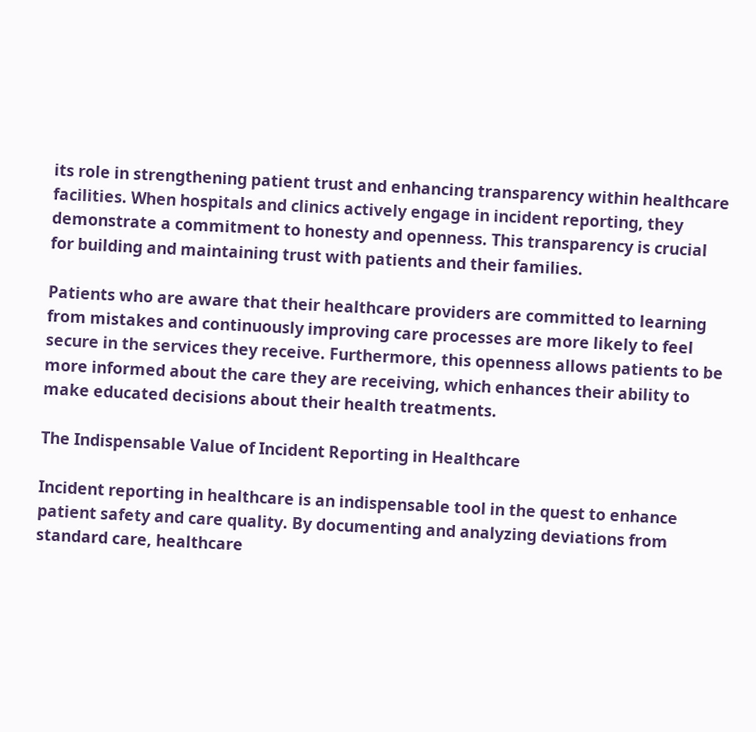its role in strengthening patient trust and enhancing transparency within healthcare facilities. When hospitals and clinics actively engage in incident reporting, they demonstrate a commitment to honesty and openness. This transparency is crucial for building and maintaining trust with patients and their families.

Patients who are aware that their healthcare providers are committed to learning from mistakes and continuously improving care processes are more likely to feel secure in the services they receive. Furthermore, this openness allows patients to be more informed about the care they are receiving, which enhances their ability to make educated decisions about their health treatments.

The Indispensable Value of Incident Reporting in Healthcare

Incident reporting in healthcare is an indispensable tool in the quest to enhance patient safety and care quality. By documenting and analyzing deviations from standard care, healthcare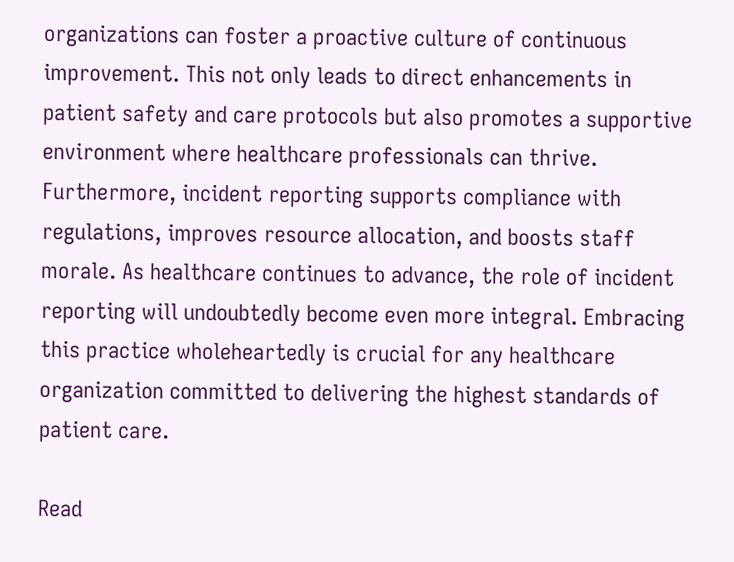organizations can foster a proactive culture of continuous improvement. This not only leads to direct enhancements in patient safety and care protocols but also promotes a supportive environment where healthcare professionals can thrive. Furthermore, incident reporting supports compliance with regulations, improves resource allocation, and boosts staff morale. As healthcare continues to advance, the role of incident reporting will undoubtedly become even more integral. Embracing this practice wholeheartedly is crucial for any healthcare organization committed to delivering the highest standards of patient care.

Read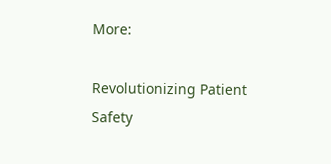More:

Revolutionizing Patient Safety